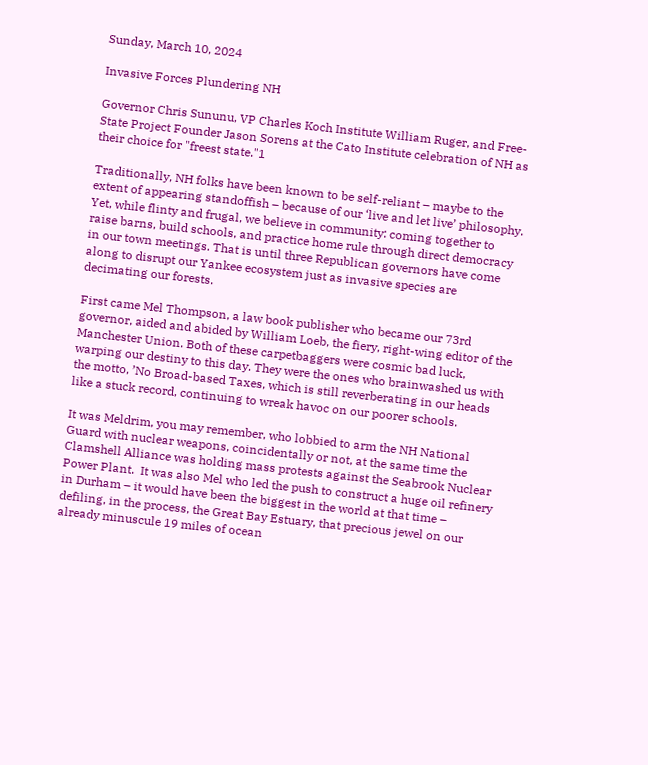Sunday, March 10, 2024

Invasive Forces Plundering NH

Governor Chris Sununu, VP Charles Koch Institute William Ruger, and Free-State Project Founder Jason Sorens at the Cato Institute celebration of NH as their choice for "freest state."1

Traditionally, NH folks have been known to be self-reliant – maybe to the extent of appearing standoffish – because of our ‘live and let live’ philosophy.  Yet, while flinty and frugal, we believe in community: coming together to raise barns, build schools, and practice home rule through direct democracy in our town meetings. That is until three Republican governors have come along to disrupt our Yankee ecosystem just as invasive species are decimating our forests.

First came Mel Thompson, a law book publisher who became our 73rd governor, aided and abided by William Loeb, the fiery, right-wing editor of the Manchester Union. Both of these carpetbaggers were cosmic bad luck, warping our destiny to this day. They were the ones who brainwashed us with the motto, ’No Broad-based Taxes, which is still reverberating in our heads like a stuck record, continuing to wreak havoc on our poorer schools.

It was Meldrim, you may remember, who lobbied to arm the NH National Guard with nuclear weapons, coincidentally or not, at the same time the Clamshell Alliance was holding mass protests against the Seabrook Nuclear Power Plant.  It was also Mel who led the push to construct a huge oil refinery in Durham – it would have been the biggest in the world at that time – defiling, in the process, the Great Bay Estuary, that precious jewel on our already minuscule 19 miles of ocean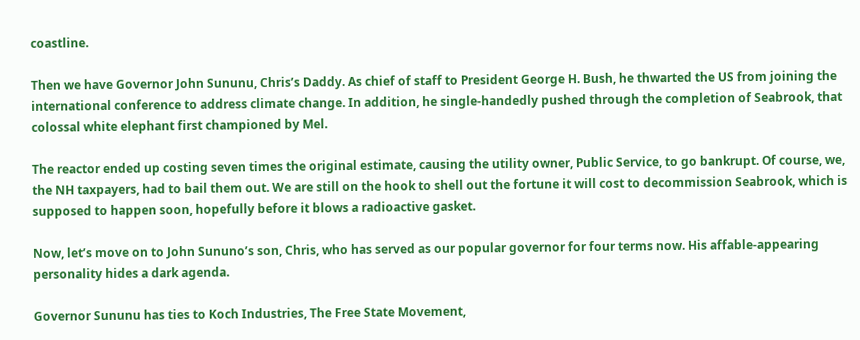coastline.

Then we have Governor John Sununu, Chris’s Daddy. As chief of staff to President George H. Bush, he thwarted the US from joining the international conference to address climate change. In addition, he single-handedly pushed through the completion of Seabrook, that colossal white elephant first championed by Mel.

The reactor ended up costing seven times the original estimate, causing the utility owner, Public Service, to go bankrupt. Of course, we, the NH taxpayers, had to bail them out. We are still on the hook to shell out the fortune it will cost to decommission Seabrook, which is supposed to happen soon, hopefully before it blows a radioactive gasket.

Now, let’s move on to John Sununo’s son, Chris, who has served as our popular governor for four terms now. His affable-appearing personality hides a dark agenda.

Governor Sununu has ties to Koch Industries, The Free State Movement,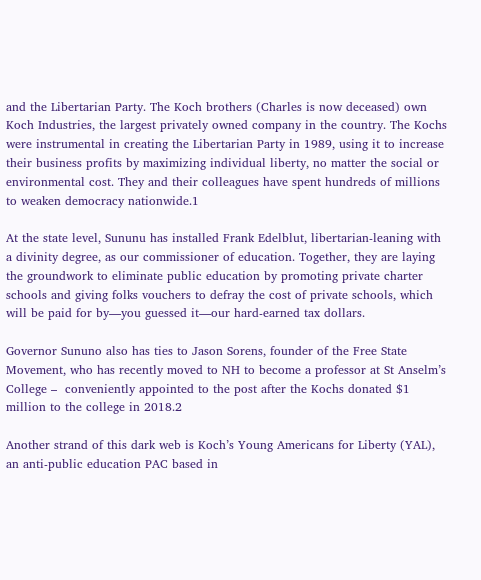and the Libertarian Party. The Koch brothers (Charles is now deceased) own Koch Industries, the largest privately owned company in the country. The Kochs were instrumental in creating the Libertarian Party in 1989, using it to increase their business profits by maximizing individual liberty, no matter the social or environmental cost. They and their colleagues have spent hundreds of millions to weaken democracy nationwide.1

At the state level, Sununu has installed Frank Edelblut, libertarian-leaning with a divinity degree, as our commissioner of education. Together, they are laying the groundwork to eliminate public education by promoting private charter schools and giving folks vouchers to defray the cost of private schools, which will be paid for by—you guessed it—our hard-earned tax dollars.

Governor Sununo also has ties to Jason Sorens, founder of the Free State Movement, who has recently moved to NH to become a professor at St Anselm’s College –  conveniently appointed to the post after the Kochs donated $1 million to the college in 2018.2

Another strand of this dark web is Koch’s Young Americans for Liberty (YAL), an anti-public education PAC based in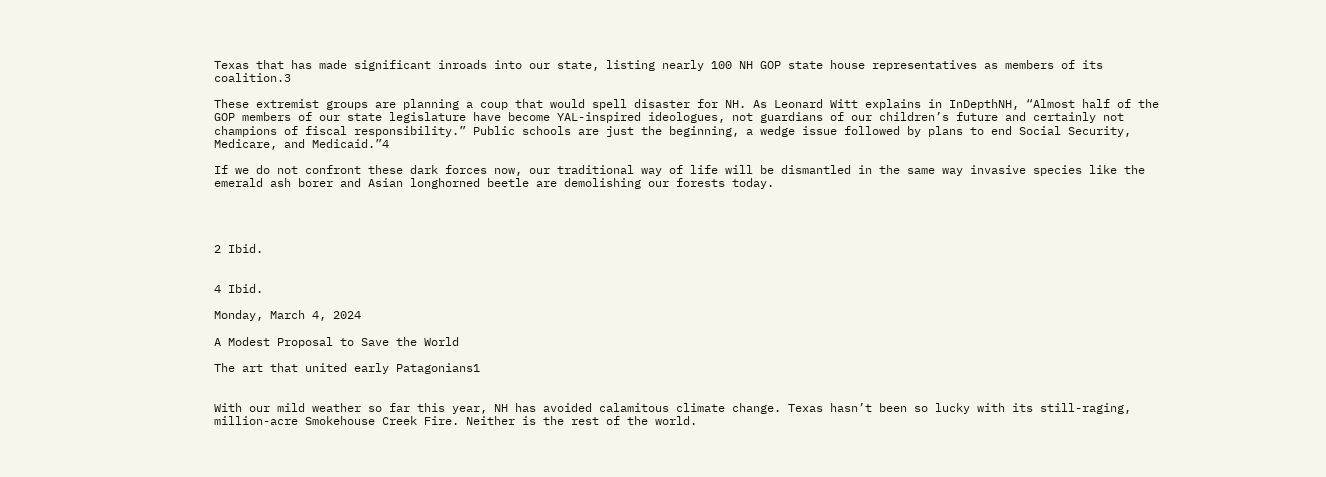Texas that has made significant inroads into our state, listing nearly 100 NH GOP state house representatives as members of its coalition.3

These extremist groups are planning a coup that would spell disaster for NH. As Leonard Witt explains in InDepthNH, “Almost half of the GOP members of our state legislature have become YAL-inspired ideologues, not guardians of our children’s future and certainly not champions of fiscal responsibility.” Public schools are just the beginning, a wedge issue followed by plans to end Social Security, Medicare, and Medicaid.”4

If we do not confront these dark forces now, our traditional way of life will be dismantled in the same way invasive species like the emerald ash borer and Asian longhorned beetle are demolishing our forests today.




2 Ibid.


4 Ibid.

Monday, March 4, 2024

A Modest Proposal to Save the World

The art that united early Patagonians1


With our mild weather so far this year, NH has avoided calamitous climate change. Texas hasn’t been so lucky with its still-raging, million-acre Smokehouse Creek Fire. Neither is the rest of the world.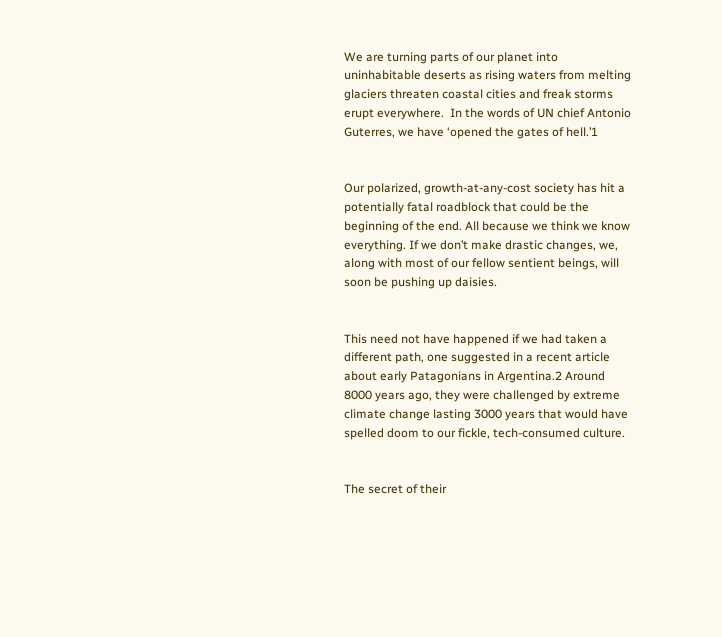We are turning parts of our planet into uninhabitable deserts as rising waters from melting glaciers threaten coastal cities and freak storms erupt everywhere.  In the words of UN chief Antonio Guterres, we have ‘opened the gates of hell.’1


Our polarized, growth-at-any-cost society has hit a potentially fatal roadblock that could be the beginning of the end. All because we think we know everything. If we don’t make drastic changes, we, along with most of our fellow sentient beings, will soon be pushing up daisies.


This need not have happened if we had taken a different path, one suggested in a recent article about early Patagonians in Argentina.2 Around 8000 years ago, they were challenged by extreme climate change lasting 3000 years that would have spelled doom to our fickle, tech-consumed culture.


The secret of their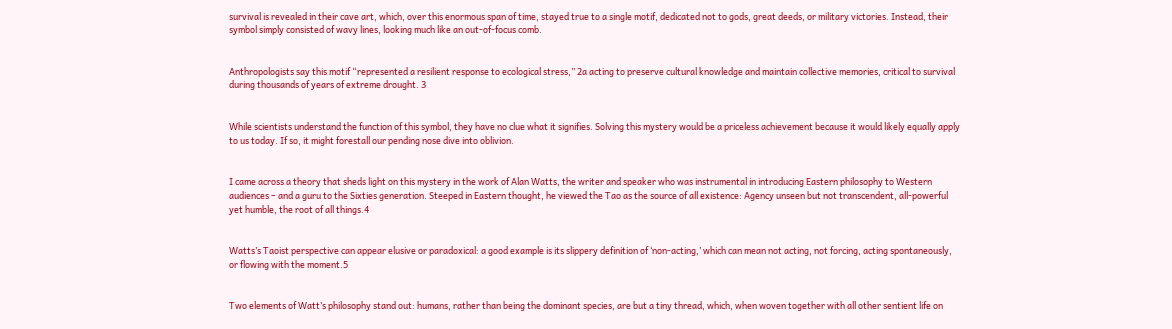survival is revealed in their cave art, which, over this enormous span of time, stayed true to a single motif, dedicated not to gods, great deeds, or military victories. Instead, their symbol simply consisted of wavy lines, looking much like an out-of-focus comb.


Anthropologists say this motif “represented a resilient response to ecological stress,” 2a acting to preserve cultural knowledge and maintain collective memories, critical to survival during thousands of years of extreme drought. 3


While scientists understand the function of this symbol, they have no clue what it signifies. Solving this mystery would be a priceless achievement because it would likely equally apply to us today. If so, it might forestall our pending nose dive into oblivion.


I came across a theory that sheds light on this mystery in the work of Alan Watts, the writer and speaker who was instrumental in introducing Eastern philosophy to Western audiences – and a guru to the Sixties generation. Steeped in Eastern thought, he viewed the Tao as the source of all existence: Agency unseen but not transcendent, all-powerful yet humble, the root of all things.4


Watts’s Taoist perspective can appear elusive or paradoxical: a good example is its slippery definition of ‘non-acting,’ which can mean not acting, not forcing, acting spontaneously, or flowing with the moment.5


Two elements of Watt’s philosophy stand out: humans, rather than being the dominant species, are but a tiny thread, which, when woven together with all other sentient life on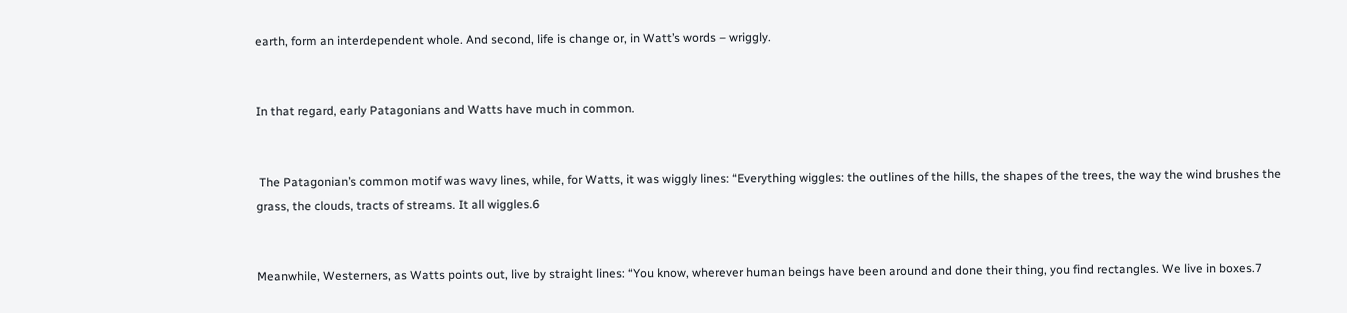earth, form an interdependent whole. And second, life is change or, in Watt’s words – wriggly.


In that regard, early Patagonians and Watts have much in common.


 The Patagonian’s common motif was wavy lines, while, for Watts, it was wiggly lines: “Everything wiggles: the outlines of the hills, the shapes of the trees, the way the wind brushes the grass, the clouds, tracts of streams. It all wiggles.6


Meanwhile, Westerners, as Watts points out, live by straight lines: “You know, wherever human beings have been around and done their thing, you find rectangles. We live in boxes.7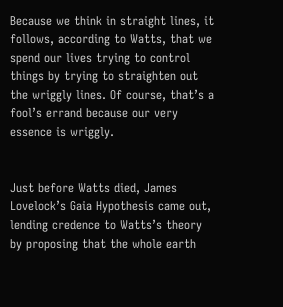Because we think in straight lines, it follows, according to Watts, that we spend our lives trying to control things by trying to straighten out the wriggly lines. Of course, that’s a fool’s errand because our very essence is wriggly.


Just before Watts died, James Lovelock’s Gaia Hypothesis came out, lending credence to Watts’s theory by proposing that the whole earth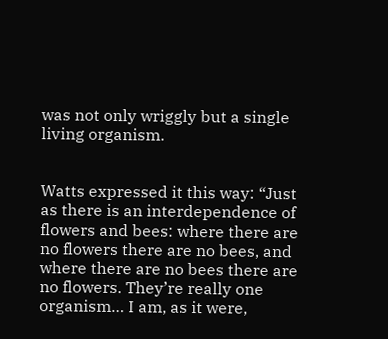was not only wriggly but a single living organism.


Watts expressed it this way: “Just as there is an interdependence of flowers and bees: where there are no flowers there are no bees, and where there are no bees there are no flowers. They’re really one organism… I am, as it were,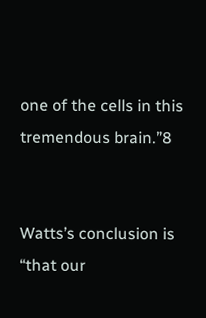one of the cells in this tremendous brain.”8


Watts’s conclusion is “that our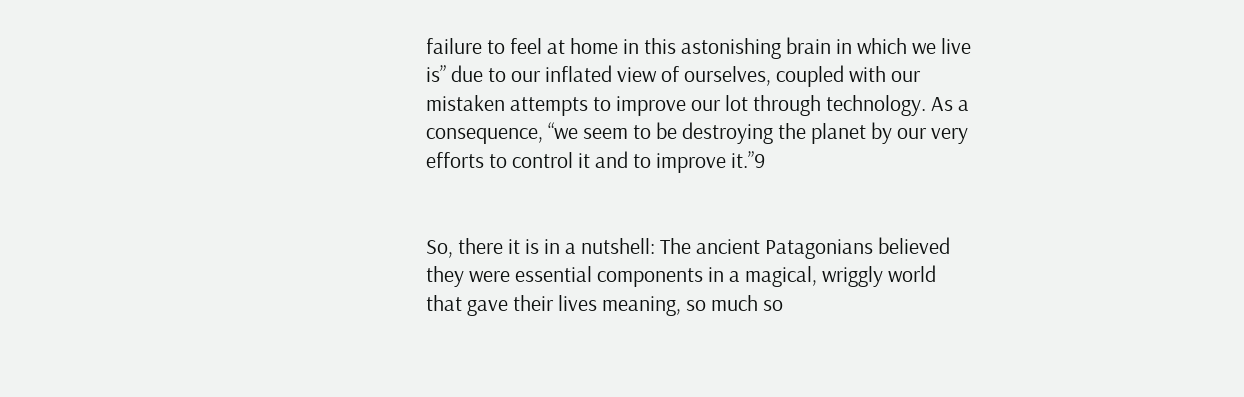failure to feel at home in this astonishing brain in which we live is” due to our inflated view of ourselves, coupled with our mistaken attempts to improve our lot through technology. As a consequence, “we seem to be destroying the planet by our very efforts to control it and to improve it.”9


So, there it is in a nutshell: The ancient Patagonians believed they were essential components in a magical, wriggly world that gave their lives meaning, so much so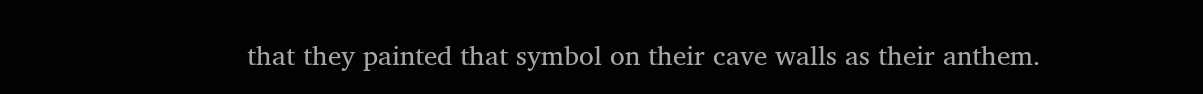that they painted that symbol on their cave walls as their anthem.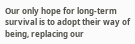Our only hope for long-term survival is to adopt their way of being, replacing our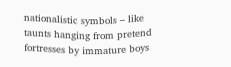nationalistic symbols – like taunts hanging from pretend fortresses by immature boys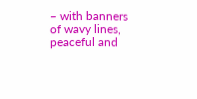– with banners of wavy lines, peaceful and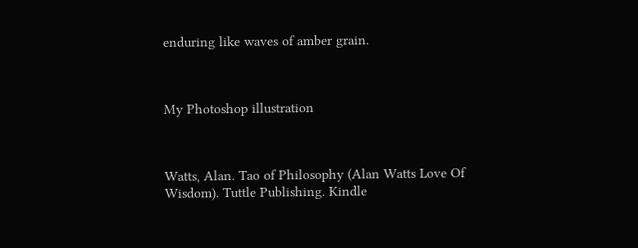enduring like waves of amber grain.



My Photoshop illustration



Watts, Alan. Tao of Philosophy (Alan Watts Love Of Wisdom). Tuttle Publishing. Kindle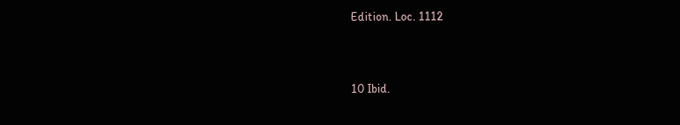Edition. Loc. 1112


10 Ibid.